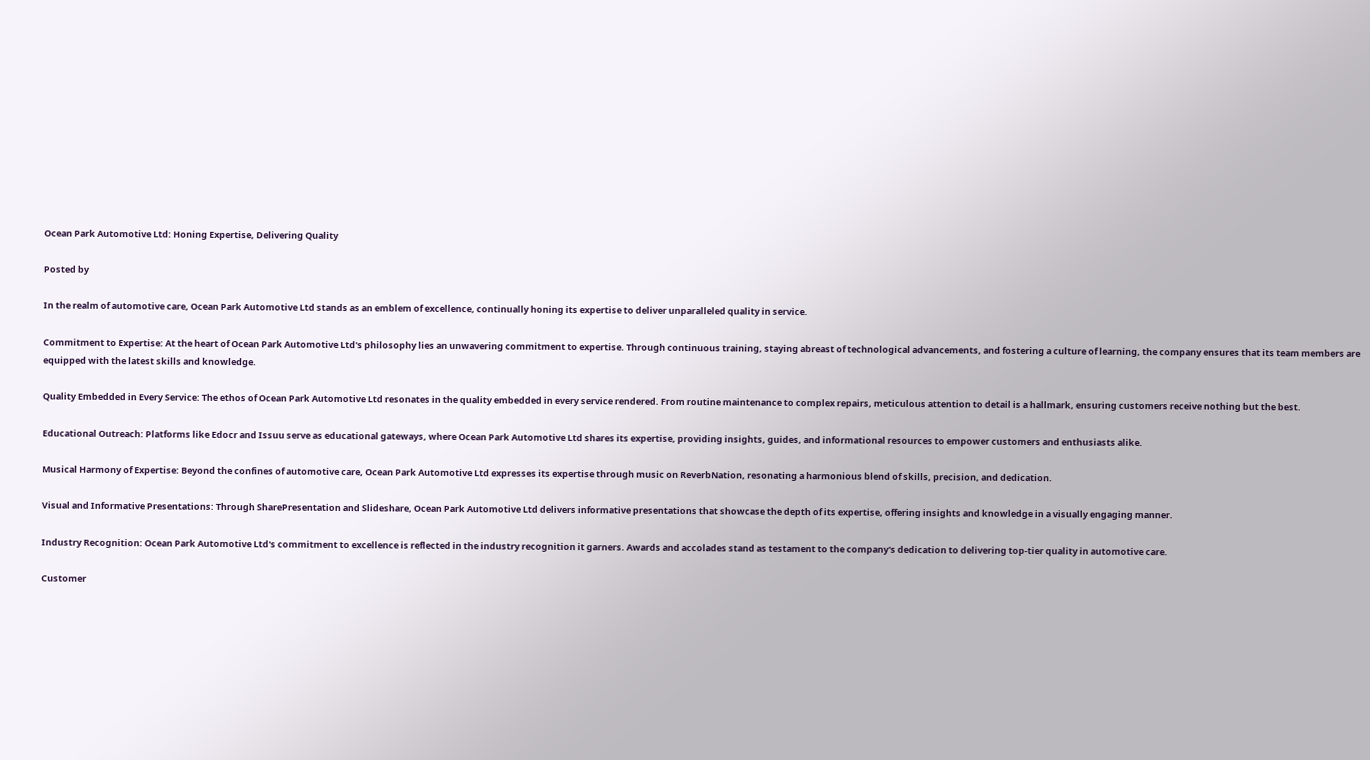Ocean Park Automotive Ltd: Honing Expertise, Delivering Quality

Posted by

In the realm of automotive care, Ocean Park Automotive Ltd stands as an emblem of excellence, continually honing its expertise to deliver unparalleled quality in service.

Commitment to Expertise: At the heart of Ocean Park Automotive Ltd's philosophy lies an unwavering commitment to expertise. Through continuous training, staying abreast of technological advancements, and fostering a culture of learning, the company ensures that its team members are equipped with the latest skills and knowledge.

Quality Embedded in Every Service: The ethos of Ocean Park Automotive Ltd resonates in the quality embedded in every service rendered. From routine maintenance to complex repairs, meticulous attention to detail is a hallmark, ensuring customers receive nothing but the best.

Educational Outreach: Platforms like Edocr and Issuu serve as educational gateways, where Ocean Park Automotive Ltd shares its expertise, providing insights, guides, and informational resources to empower customers and enthusiasts alike.

Musical Harmony of Expertise: Beyond the confines of automotive care, Ocean Park Automotive Ltd expresses its expertise through music on ReverbNation, resonating a harmonious blend of skills, precision, and dedication.

Visual and Informative Presentations: Through SharePresentation and Slideshare, Ocean Park Automotive Ltd delivers informative presentations that showcase the depth of its expertise, offering insights and knowledge in a visually engaging manner.

Industry Recognition: Ocean Park Automotive Ltd's commitment to excellence is reflected in the industry recognition it garners. Awards and accolades stand as testament to the company's dedication to delivering top-tier quality in automotive care.

Customer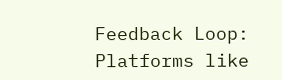Feedback Loop: Platforms like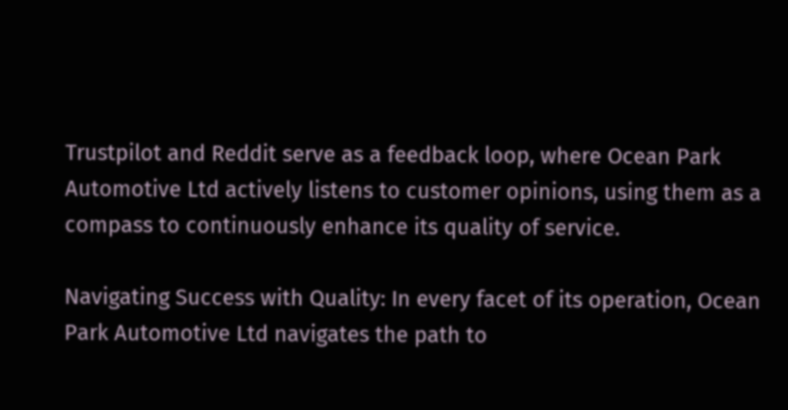Trustpilot and Reddit serve as a feedback loop, where Ocean Park Automotive Ltd actively listens to customer opinions, using them as a compass to continuously enhance its quality of service.

Navigating Success with Quality: In every facet of its operation, Ocean Park Automotive Ltd navigates the path to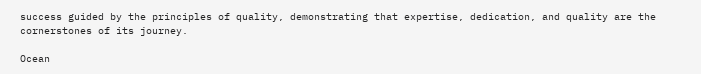success guided by the principles of quality, demonstrating that expertise, dedication, and quality are the cornerstones of its journey.

Ocean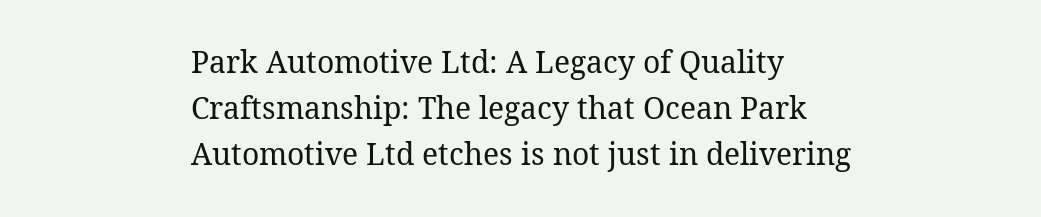Park Automotive Ltd: A Legacy of Quality Craftsmanship: The legacy that Ocean Park Automotive Ltd etches is not just in delivering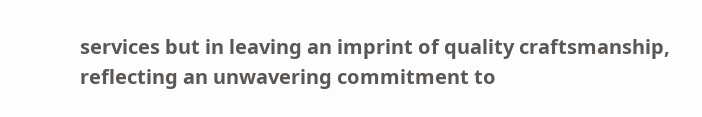services but in leaving an imprint of quality craftsmanship, reflecting an unwavering commitment to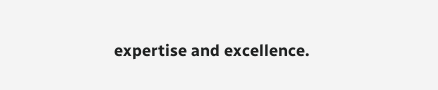expertise and excellence.